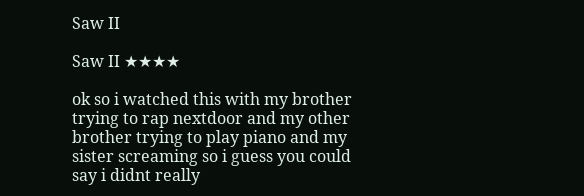Saw II

Saw II ★★★★

ok so i watched this with my brother trying to rap nextdoor and my other brother trying to play piano and my sister screaming so i guess you could say i didnt really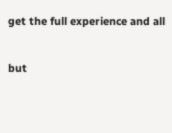get the full experience and all

but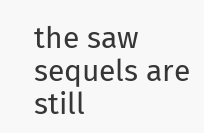the saw sequels are still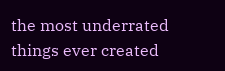the most underrated things ever created